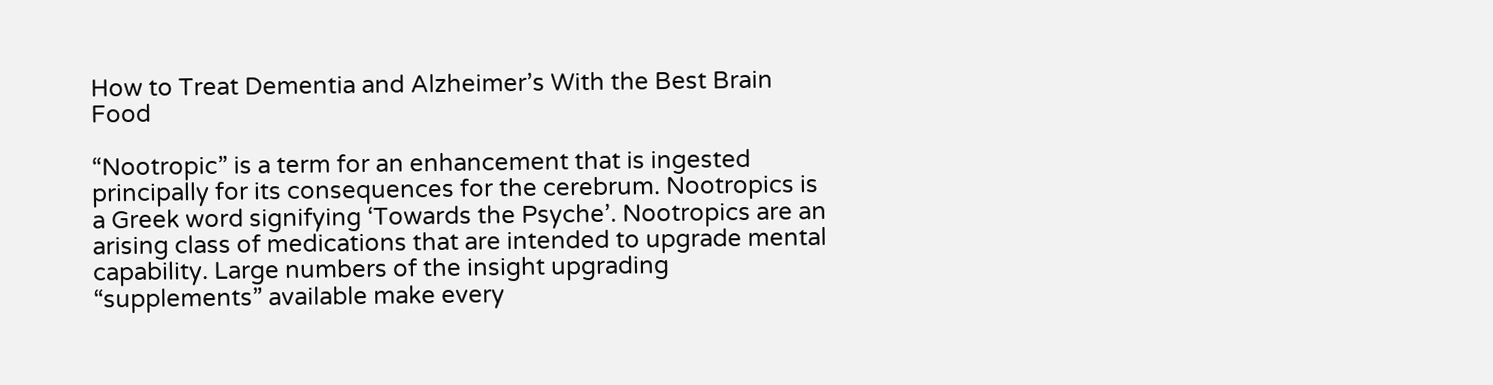How to Treat Dementia and Alzheimer’s With the Best Brain Food

“Nootropic” is a term for an enhancement that is ingested principally for its consequences for the cerebrum. Nootropics is a Greek word signifying ‘Towards the Psyche’. Nootropics are an arising class of medications that are intended to upgrade mental capability. Large numbers of the insight upgrading “supplements” available make every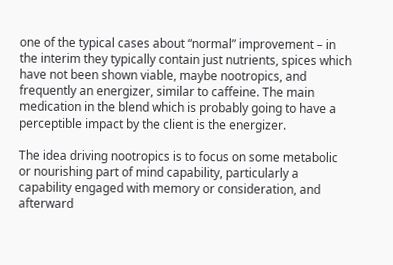one of the typical cases about “normal” improvement – in the interim they typically contain just nutrients, spices which have not been shown viable, maybe nootropics, and frequently an energizer, similar to caffeine. The main medication in the blend which is probably going to have a perceptible impact by the client is the energizer.

The idea driving nootropics is to focus on some metabolic or nourishing part of mind capability, particularly a capability engaged with memory or consideration, and afterward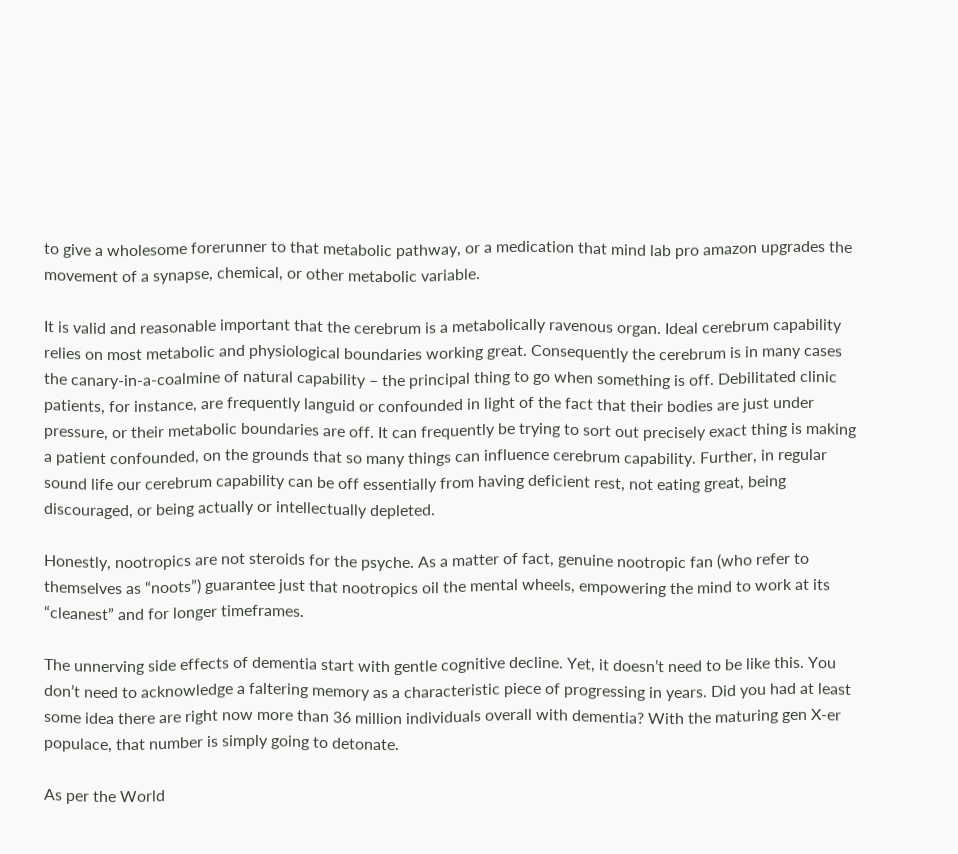to give a wholesome forerunner to that metabolic pathway, or a medication that mind lab pro amazon upgrades the movement of a synapse, chemical, or other metabolic variable.

It is valid and reasonable important that the cerebrum is a metabolically ravenous organ. Ideal cerebrum capability relies on most metabolic and physiological boundaries working great. Consequently the cerebrum is in many cases the canary-in-a-coalmine of natural capability – the principal thing to go when something is off. Debilitated clinic patients, for instance, are frequently languid or confounded in light of the fact that their bodies are just under pressure, or their metabolic boundaries are off. It can frequently be trying to sort out precisely exact thing is making a patient confounded, on the grounds that so many things can influence cerebrum capability. Further, in regular sound life our cerebrum capability can be off essentially from having deficient rest, not eating great, being discouraged, or being actually or intellectually depleted.

Honestly, nootropics are not steroids for the psyche. As a matter of fact, genuine nootropic fan (who refer to themselves as “noots”) guarantee just that nootropics oil the mental wheels, empowering the mind to work at its “cleanest” and for longer timeframes.

The unnerving side effects of dementia start with gentle cognitive decline. Yet, it doesn’t need to be like this. You don’t need to acknowledge a faltering memory as a characteristic piece of progressing in years. Did you had at least some idea there are right now more than 36 million individuals overall with dementia? With the maturing gen X-er populace, that number is simply going to detonate.

As per the World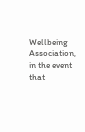Wellbeing Association, in the event that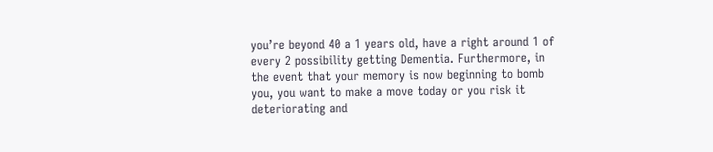you’re beyond 40 a 1 years old, have a right around 1 of every 2 possibility getting Dementia. Furthermore, in the event that your memory is now beginning to bomb you, you want to make a move today or you risk it deteriorating and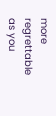more regrettable as you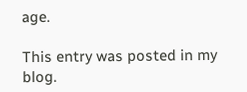age.

This entry was posted in my blog.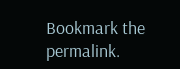Bookmark the permalink.